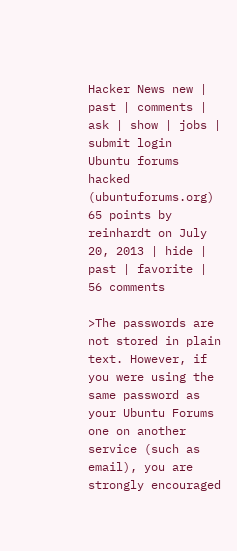Hacker News new | past | comments | ask | show | jobs | submit login
Ubuntu forums hacked (ubuntuforums.org)
65 points by reinhardt on July 20, 2013 | hide | past | favorite | 56 comments

>The passwords are not stored in plain text. However, if you were using the same password as your Ubuntu Forums one on another service (such as email), you are strongly encouraged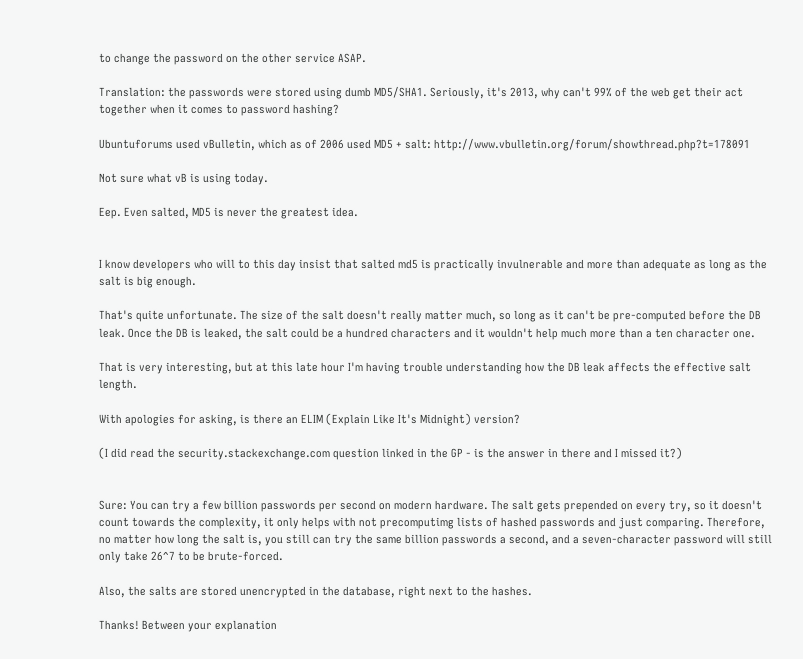to change the password on the other service ASAP.

Translation: the passwords were stored using dumb MD5/SHA1. Seriously, it's 2013, why can't 99% of the web get their act together when it comes to password hashing?

Ubuntuforums used vBulletin, which as of 2006 used MD5 + salt: http://www.vbulletin.org/forum/showthread.php?t=178091

Not sure what vB is using today.

Eep. Even salted, MD5 is never the greatest idea.


I know developers who will to this day insist that salted md5 is practically invulnerable and more than adequate as long as the salt is big enough.

That's quite unfortunate. The size of the salt doesn't really matter much, so long as it can't be pre-computed before the DB leak. Once the DB is leaked, the salt could be a hundred characters and it wouldn't help much more than a ten character one.

That is very interesting, but at this late hour I'm having trouble understanding how the DB leak affects the effective salt length.

With apologies for asking, is there an ELIM (Explain Like It's Midnight) version?

(I did read the security.stackexchange.com question linked in the GP - is the answer in there and I missed it?)


Sure: You can try a few billion passwords per second on modern hardware. The salt gets prepended on every try, so it doesn't count towards the complexity, it only helps with not precomputimg lists of hashed passwords and just comparing. Therefore, no matter how long the salt is, you still can try the same billion passwords a second, and a seven-character password will still only take 26^7 to be brute-forced.

Also, the salts are stored unencrypted in the database, right next to the hashes.

Thanks! Between your explanation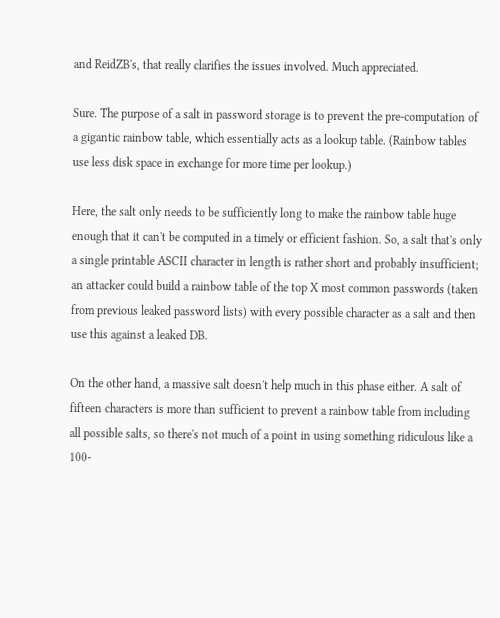and ReidZB's, that really clarifies the issues involved. Much appreciated.

Sure. The purpose of a salt in password storage is to prevent the pre-computation of a gigantic rainbow table, which essentially acts as a lookup table. (Rainbow tables use less disk space in exchange for more time per lookup.)

Here, the salt only needs to be sufficiently long to make the rainbow table huge enough that it can't be computed in a timely or efficient fashion. So, a salt that's only a single printable ASCII character in length is rather short and probably insufficient; an attacker could build a rainbow table of the top X most common passwords (taken from previous leaked password lists) with every possible character as a salt and then use this against a leaked DB.

On the other hand, a massive salt doesn't help much in this phase either. A salt of fifteen characters is more than sufficient to prevent a rainbow table from including all possible salts, so there's not much of a point in using something ridiculous like a 100-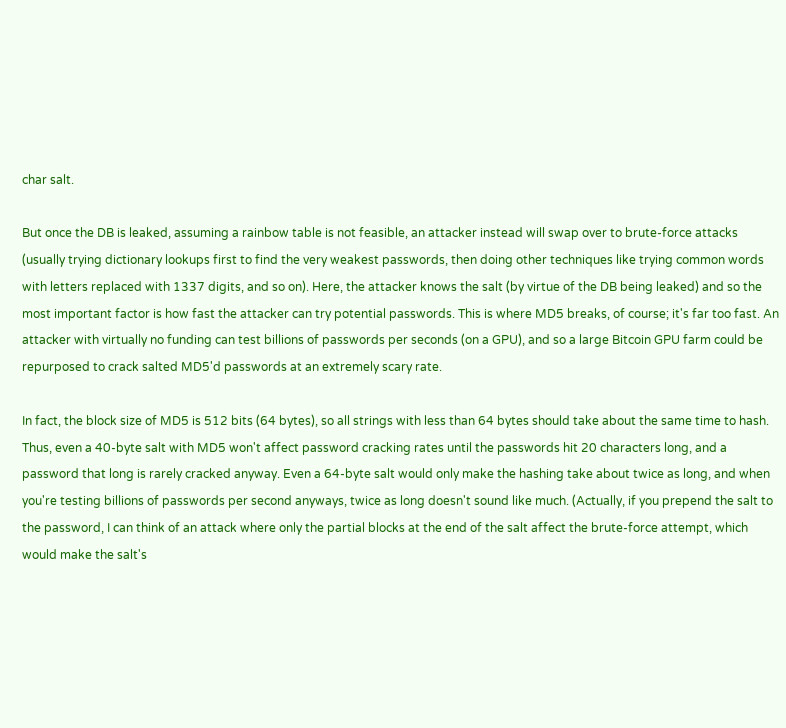char salt.

But once the DB is leaked, assuming a rainbow table is not feasible, an attacker instead will swap over to brute-force attacks (usually trying dictionary lookups first to find the very weakest passwords, then doing other techniques like trying common words with letters replaced with 1337 digits, and so on). Here, the attacker knows the salt (by virtue of the DB being leaked) and so the most important factor is how fast the attacker can try potential passwords. This is where MD5 breaks, of course; it's far too fast. An attacker with virtually no funding can test billions of passwords per seconds (on a GPU), and so a large Bitcoin GPU farm could be repurposed to crack salted MD5'd passwords at an extremely scary rate.

In fact, the block size of MD5 is 512 bits (64 bytes), so all strings with less than 64 bytes should take about the same time to hash. Thus, even a 40-byte salt with MD5 won't affect password cracking rates until the passwords hit 20 characters long, and a password that long is rarely cracked anyway. Even a 64-byte salt would only make the hashing take about twice as long, and when you're testing billions of passwords per second anyways, twice as long doesn't sound like much. (Actually, if you prepend the salt to the password, I can think of an attack where only the partial blocks at the end of the salt affect the brute-force attempt, which would make the salt's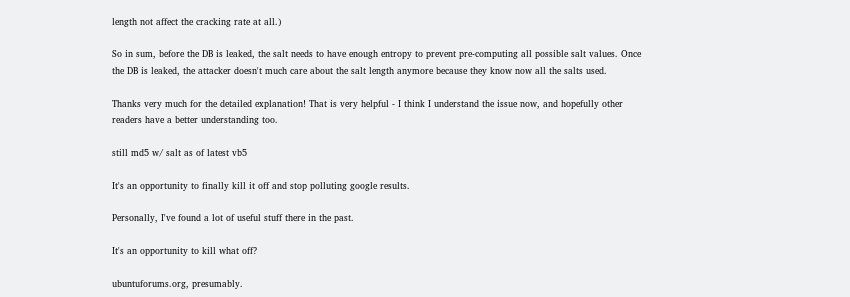length not affect the cracking rate at all.)

So in sum, before the DB is leaked, the salt needs to have enough entropy to prevent pre-computing all possible salt values. Once the DB is leaked, the attacker doesn't much care about the salt length anymore because they know now all the salts used.

Thanks very much for the detailed explanation! That is very helpful - I think I understand the issue now, and hopefully other readers have a better understanding too.

still md5 w/ salt as of latest vb5

It's an opportunity to finally kill it off and stop polluting google results.

Personally, I've found a lot of useful stuff there in the past.

It's an opportunity to kill what off?

ubuntuforums.org, presumably.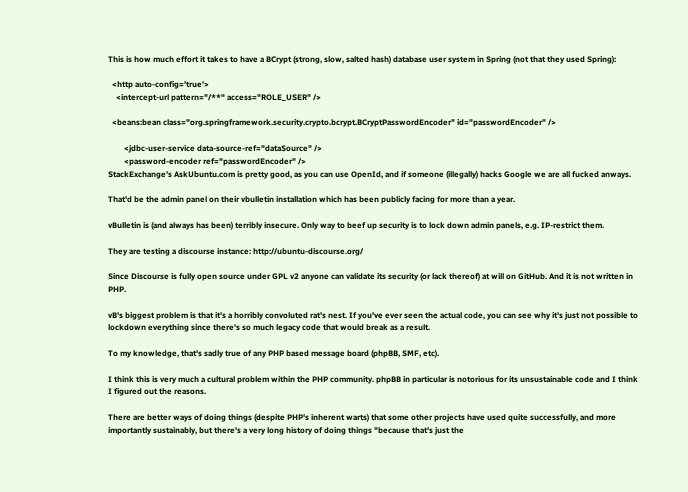This is how much effort it takes to have a BCrypt (strong, slow, salted hash) database user system in Spring (not that they used Spring):

  <http auto-config='true'>
    <intercept-url pattern="/**" access="ROLE_USER" />

  <beans:bean class="org.springframework.security.crypto.bcrypt.BCryptPasswordEncoder" id="passwordEncoder" />

        <jdbc-user-service data-source-ref="dataSource" />
        <password-encoder ref="passwordEncoder" />
StackExchange's AskUbuntu.com is pretty good, as you can use OpenId, and if someone (illegally) hacks Google we are all fucked anways.

That'd be the admin panel on their vbulletin installation which has been publicly facing for more than a year.

vBulletin is (and always has been) terribly insecure. Only way to beef up security is to lock down admin panels, e.g. IP-restrict them.

They are testing a discourse instance: http://ubuntu-discourse.org/

Since Discourse is fully open source under GPL v2 anyone can validate its security (or lack thereof) at will on GitHub. And it is not written in PHP.

vB's biggest problem is that it's a horribly convoluted rat's nest. If you've ever seen the actual code, you can see why it's just not possible to lockdown everything since there's so much legacy code that would break as a result.

To my knowledge, that's sadly true of any PHP based message board (phpBB, SMF, etc).

I think this is very much a cultural problem within the PHP community. phpBB in particular is notorious for its unsustainable code and I think I figured out the reasons.

There are better ways of doing things (despite PHP's inherent warts) that some other projects have used quite successfully, and more importantly sustainably, but there's a very long history of doing things "because that's just the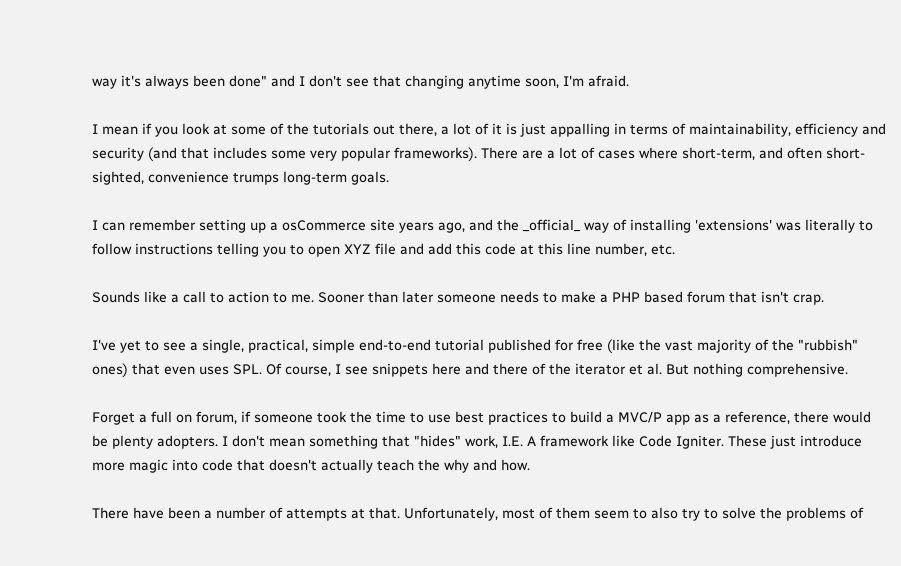way it's always been done" and I don't see that changing anytime soon, I'm afraid.

I mean if you look at some of the tutorials out there, a lot of it is just appalling in terms of maintainability, efficiency and security (and that includes some very popular frameworks). There are a lot of cases where short-term, and often short-sighted, convenience trumps long-term goals.

I can remember setting up a osCommerce site years ago, and the _official_ way of installing 'extensions' was literally to follow instructions telling you to open XYZ file and add this code at this line number, etc.

Sounds like a call to action to me. Sooner than later someone needs to make a PHP based forum that isn't crap.

I've yet to see a single, practical, simple end-to-end tutorial published for free (like the vast majority of the "rubbish" ones) that even uses SPL. Of course, I see snippets here and there of the iterator et al. But nothing comprehensive.

Forget a full on forum, if someone took the time to use best practices to build a MVC/P app as a reference, there would be plenty adopters. I don't mean something that "hides" work, I.E. A framework like Code Igniter. These just introduce more magic into code that doesn't actually teach the why and how.

There have been a number of attempts at that. Unfortunately, most of them seem to also try to solve the problems of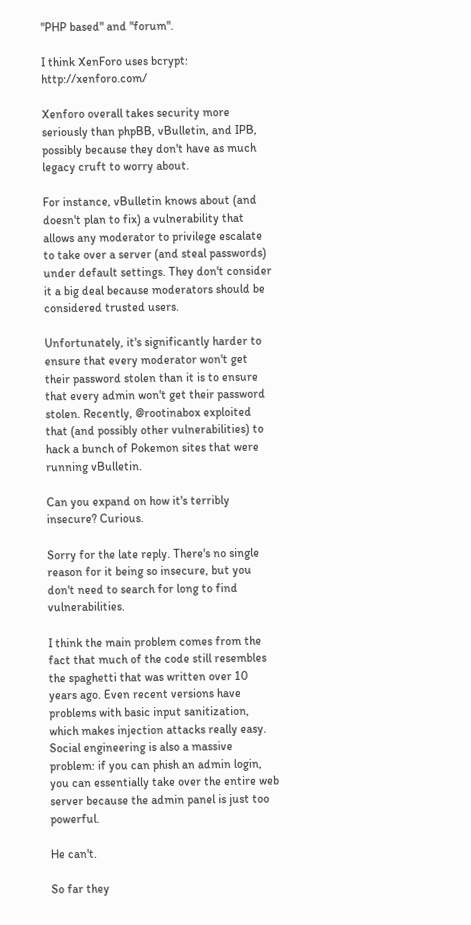"PHP based" and "forum".

I think XenForo uses bcrypt: http://xenforo.com/

Xenforo overall takes security more seriously than phpBB, vBulletin, and IPB, possibly because they don't have as much legacy cruft to worry about.

For instance, vBulletin knows about (and doesn't plan to fix) a vulnerability that allows any moderator to privilege escalate to take over a server (and steal passwords) under default settings. They don't consider it a big deal because moderators should be considered trusted users.

Unfortunately, it's significantly harder to ensure that every moderator won't get their password stolen than it is to ensure that every admin won't get their password stolen. Recently, @rootinabox exploited that (and possibly other vulnerabilities) to hack a bunch of Pokemon sites that were running vBulletin.

Can you expand on how it's terribly insecure? Curious.

Sorry for the late reply. There's no single reason for it being so insecure, but you don't need to search for long to find vulnerabilities.

I think the main problem comes from the fact that much of the code still resembles the spaghetti that was written over 10 years ago. Even recent versions have problems with basic input sanitization, which makes injection attacks really easy. Social engineering is also a massive problem: if you can phish an admin login, you can essentially take over the entire web server because the admin panel is just too powerful.

He can't.

So far they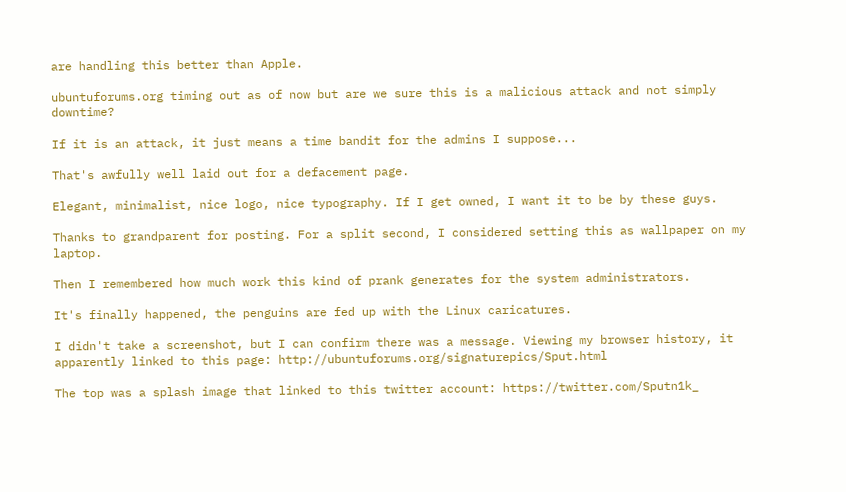are handling this better than Apple.

ubuntuforums.org timing out as of now but are we sure this is a malicious attack and not simply downtime?

If it is an attack, it just means a time bandit for the admins I suppose...

That's awfully well laid out for a defacement page.

Elegant, minimalist, nice logo, nice typography. If I get owned, I want it to be by these guys.

Thanks to grandparent for posting. For a split second, I considered setting this as wallpaper on my laptop.

Then I remembered how much work this kind of prank generates for the system administrators.

It's finally happened, the penguins are fed up with the Linux caricatures.

I didn't take a screenshot, but I can confirm there was a message. Viewing my browser history, it apparently linked to this page: http://ubuntuforums.org/signaturepics/Sput.html

The top was a splash image that linked to this twitter account: https://twitter.com/Sputn1k_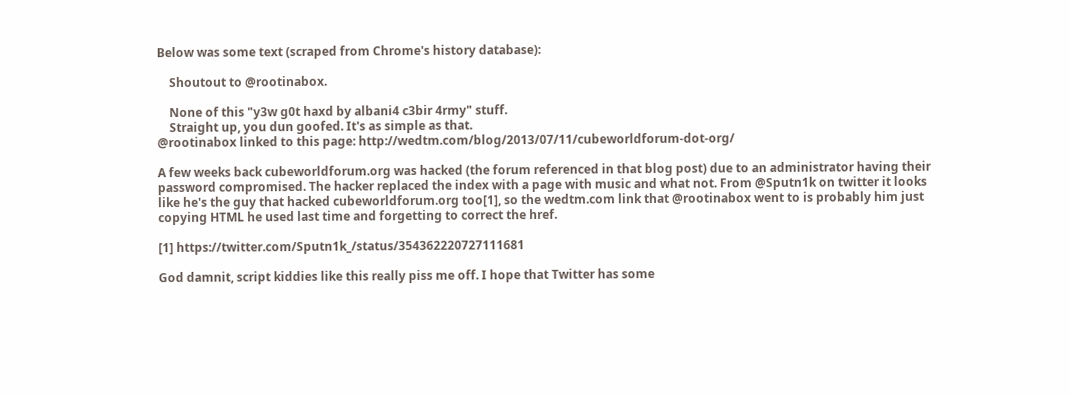Below was some text (scraped from Chrome's history database):

    Shoutout to @rootinabox.

    None of this "y3w g0t haxd by albani4 c3bir 4rmy" stuff.
    Straight up, you dun goofed. It's as simple as that.
@rootinabox linked to this page: http://wedtm.com/blog/2013/07/11/cubeworldforum-dot-org/

A few weeks back cubeworldforum.org was hacked (the forum referenced in that blog post) due to an administrator having their password compromised. The hacker replaced the index with a page with music and what not. From @Sputn1k on twitter it looks like he's the guy that hacked cubeworldforum.org too[1], so the wedtm.com link that @rootinabox went to is probably him just copying HTML he used last time and forgetting to correct the href.

[1] https://twitter.com/Sputn1k_/status/354362220727111681

God damnit, script kiddies like this really piss me off. I hope that Twitter has some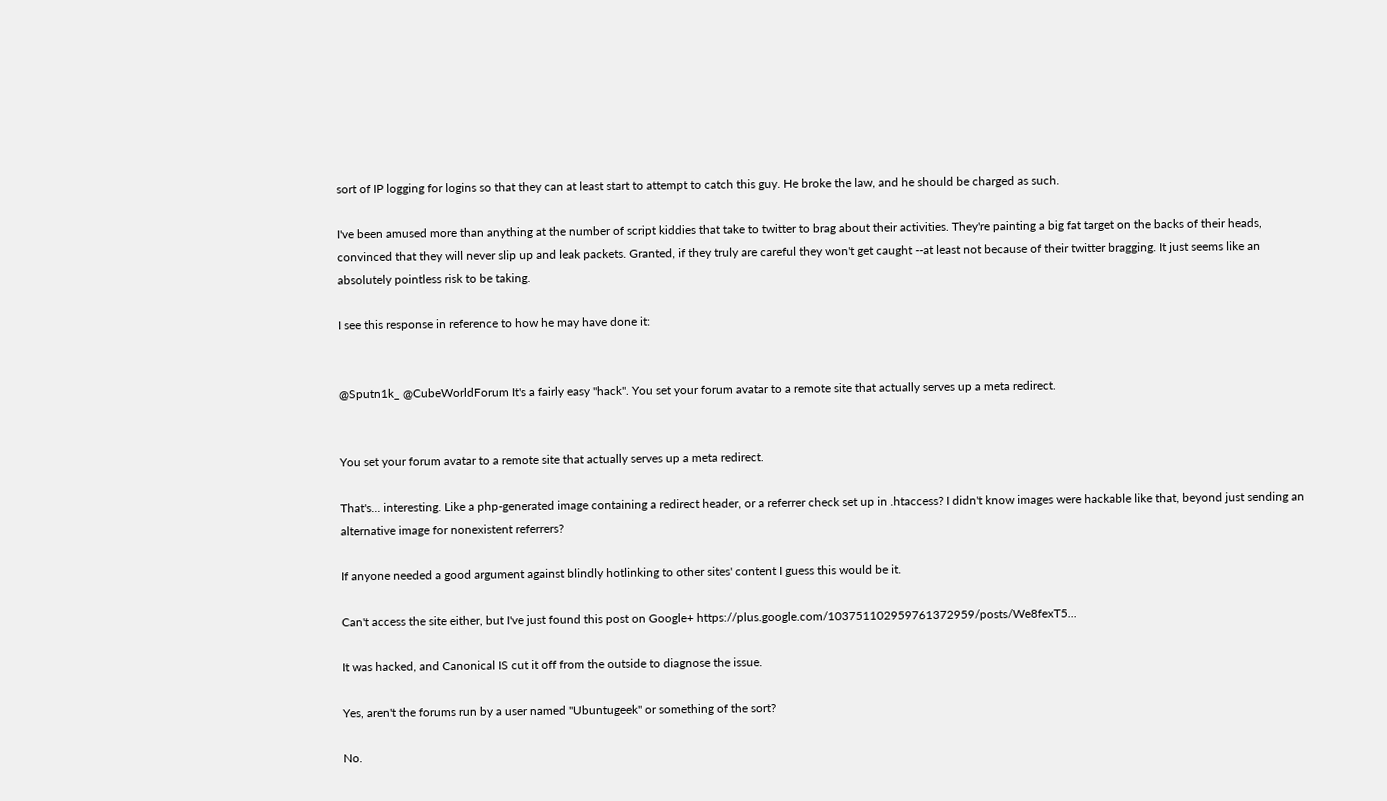sort of IP logging for logins so that they can at least start to attempt to catch this guy. He broke the law, and he should be charged as such.

I've been amused more than anything at the number of script kiddies that take to twitter to brag about their activities. They're painting a big fat target on the backs of their heads, convinced that they will never slip up and leak packets. Granted, if they truly are careful they won't get caught --at least not because of their twitter bragging. It just seems like an absolutely pointless risk to be taking.

I see this response in reference to how he may have done it:


@Sputn1k_ @CubeWorldForum It's a fairly easy "hack". You set your forum avatar to a remote site that actually serves up a meta redirect.


You set your forum avatar to a remote site that actually serves up a meta redirect.

That's... interesting. Like a php-generated image containing a redirect header, or a referrer check set up in .htaccess? I didn't know images were hackable like that, beyond just sending an alternative image for nonexistent referrers?

If anyone needed a good argument against blindly hotlinking to other sites' content I guess this would be it.

Can't access the site either, but I've just found this post on Google+ https://plus.google.com/103751102959761372959/posts/We8fexT5...

It was hacked, and Canonical IS cut it off from the outside to diagnose the issue.

Yes, aren't the forums run by a user named "Ubuntugeek" or something of the sort?

No.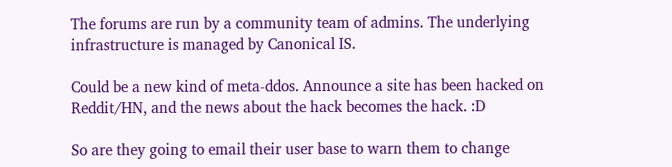The forums are run by a community team of admins. The underlying infrastructure is managed by Canonical IS.

Could be a new kind of meta-ddos. Announce a site has been hacked on Reddit/HN, and the news about the hack becomes the hack. :D

So are they going to email their user base to warn them to change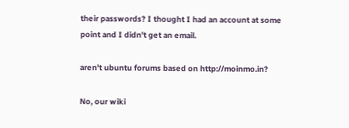their passwords? I thought I had an account at some point and I didn't get an email.

aren't ubuntu forums based on http://moinmo.in?

No, our wiki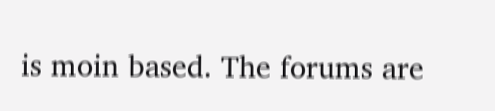is moin based. The forums are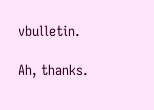vbulletin.

Ah, thanks.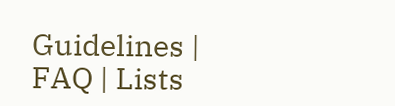Guidelines | FAQ | Lists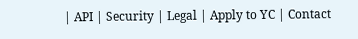| API | Security | Legal | Apply to YC | Contact